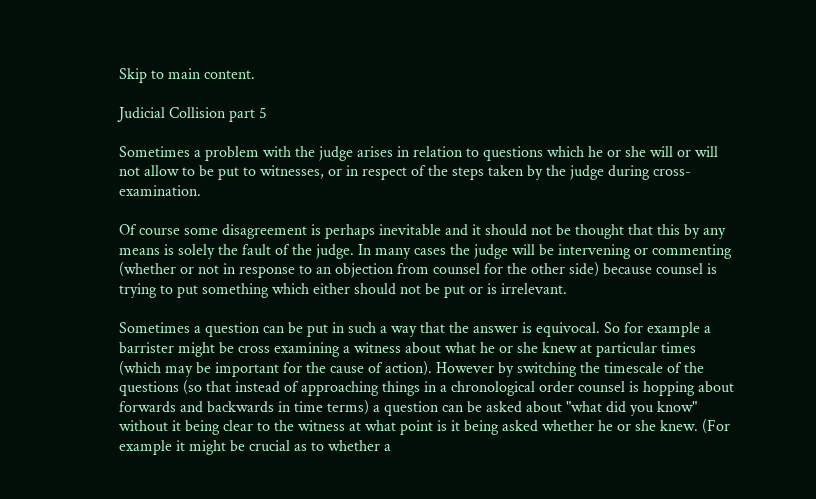Skip to main content.

Judicial Collision part 5

Sometimes a problem with the judge arises in relation to questions which he or she will or will not allow to be put to witnesses, or in respect of the steps taken by the judge during cross-examination.

Of course some disagreement is perhaps inevitable and it should not be thought that this by any means is solely the fault of the judge. In many cases the judge will be intervening or commenting (whether or not in response to an objection from counsel for the other side) because counsel is trying to put something which either should not be put or is irrelevant.

Sometimes a question can be put in such a way that the answer is equivocal. So for example a barrister might be cross examining a witness about what he or she knew at particular times (which may be important for the cause of action). However by switching the timescale of the questions (so that instead of approaching things in a chronological order counsel is hopping about forwards and backwards in time terms) a question can be asked about "what did you know" without it being clear to the witness at what point is it being asked whether he or she knew. (For example it might be crucial as to whether a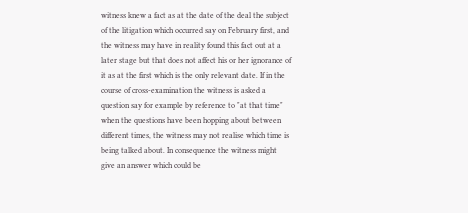witness knew a fact as at the date of the deal the subject of the litigation which occurred say on February first, and the witness may have in reality found this fact out at a later stage but that does not affect his or her ignorance of it as at the first which is the only relevant date. If in the course of cross-examination the witness is asked a question say for example by reference to "at that time" when the questions have been hopping about between different times, the witness may not realise which time is being talked about. In consequence the witness might give an answer which could be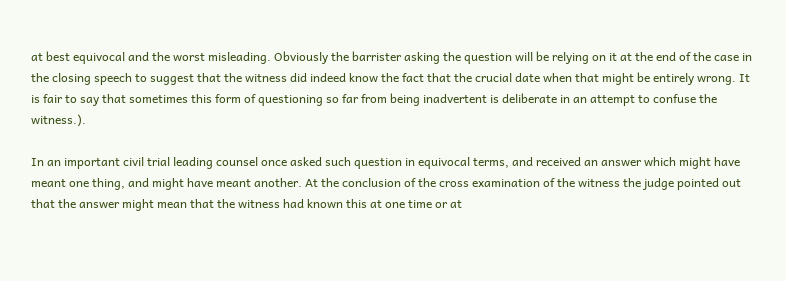at best equivocal and the worst misleading. Obviously the barrister asking the question will be relying on it at the end of the case in the closing speech to suggest that the witness did indeed know the fact that the crucial date when that might be entirely wrong. It is fair to say that sometimes this form of questioning so far from being inadvertent is deliberate in an attempt to confuse the witness.).

In an important civil trial leading counsel once asked such question in equivocal terms, and received an answer which might have meant one thing, and might have meant another. At the conclusion of the cross examination of the witness the judge pointed out that the answer might mean that the witness had known this at one time or at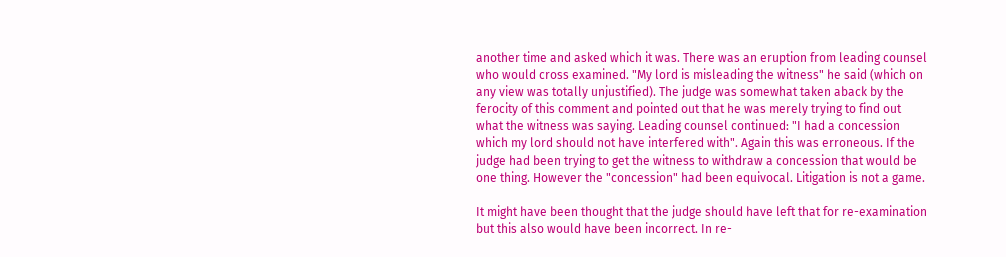another time and asked which it was. There was an eruption from leading counsel who would cross examined. "My lord is misleading the witness" he said (which on any view was totally unjustified). The judge was somewhat taken aback by the ferocity of this comment and pointed out that he was merely trying to find out what the witness was saying. Leading counsel continued: "I had a concession which my lord should not have interfered with". Again this was erroneous. If the judge had been trying to get the witness to withdraw a concession that would be one thing. However the "concession" had been equivocal. Litigation is not a game.

It might have been thought that the judge should have left that for re-examination but this also would have been incorrect. In re-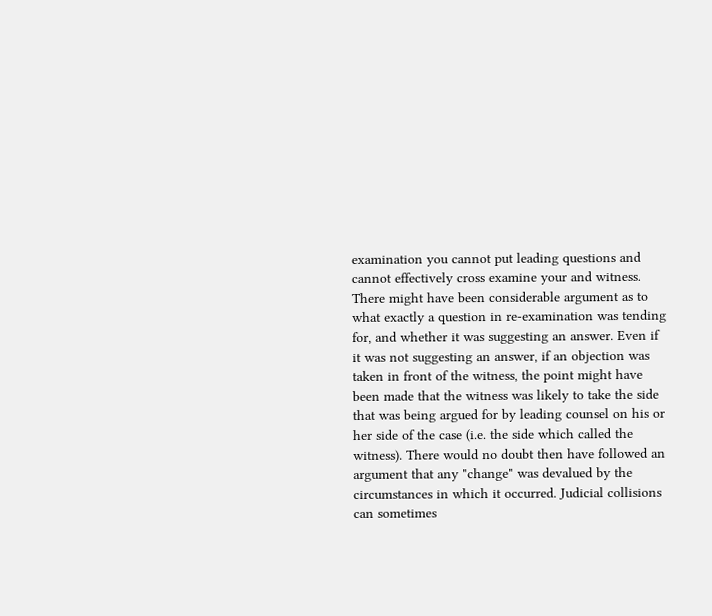examination you cannot put leading questions and cannot effectively cross examine your and witness. There might have been considerable argument as to what exactly a question in re-examination was tending for, and whether it was suggesting an answer. Even if it was not suggesting an answer, if an objection was taken in front of the witness, the point might have been made that the witness was likely to take the side that was being argued for by leading counsel on his or her side of the case (i.e. the side which called the witness). There would no doubt then have followed an argument that any "change" was devalued by the circumstances in which it occurred. Judicial collisions can sometimes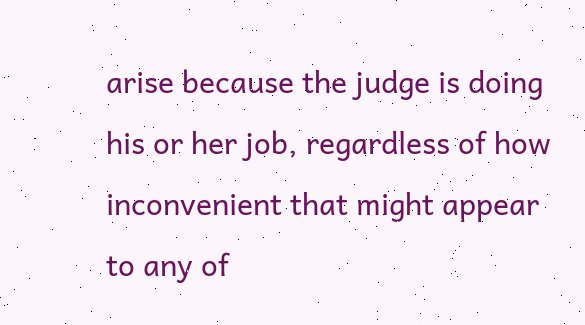arise because the judge is doing his or her job, regardless of how inconvenient that might appear to any of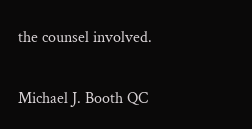the counsel involved.

Michael J. Booth QC